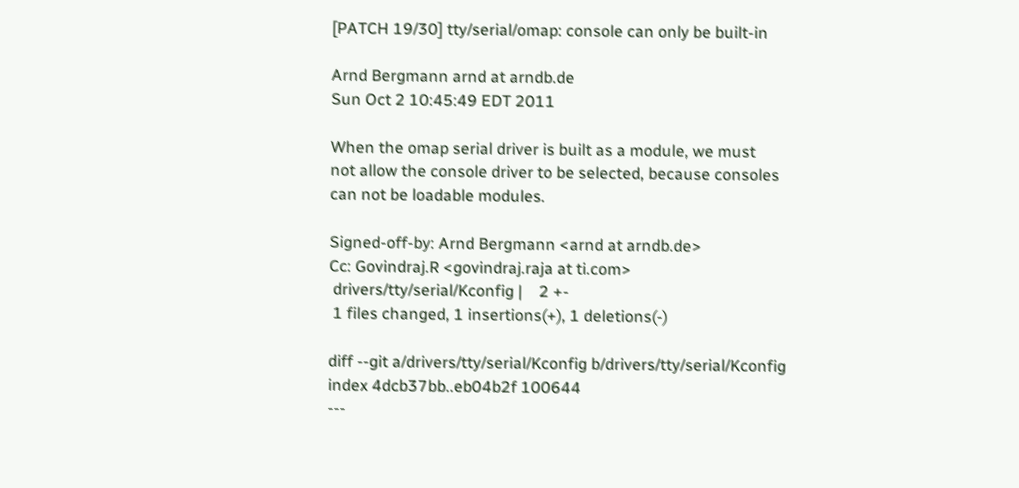[PATCH 19/30] tty/serial/omap: console can only be built-in

Arnd Bergmann arnd at arndb.de
Sun Oct 2 10:45:49 EDT 2011

When the omap serial driver is built as a module, we must
not allow the console driver to be selected, because consoles
can not be loadable modules.

Signed-off-by: Arnd Bergmann <arnd at arndb.de>
Cc: Govindraj.R <govindraj.raja at ti.com>
 drivers/tty/serial/Kconfig |    2 +-
 1 files changed, 1 insertions(+), 1 deletions(-)

diff --git a/drivers/tty/serial/Kconfig b/drivers/tty/serial/Kconfig
index 4dcb37bb..eb04b2f 100644
---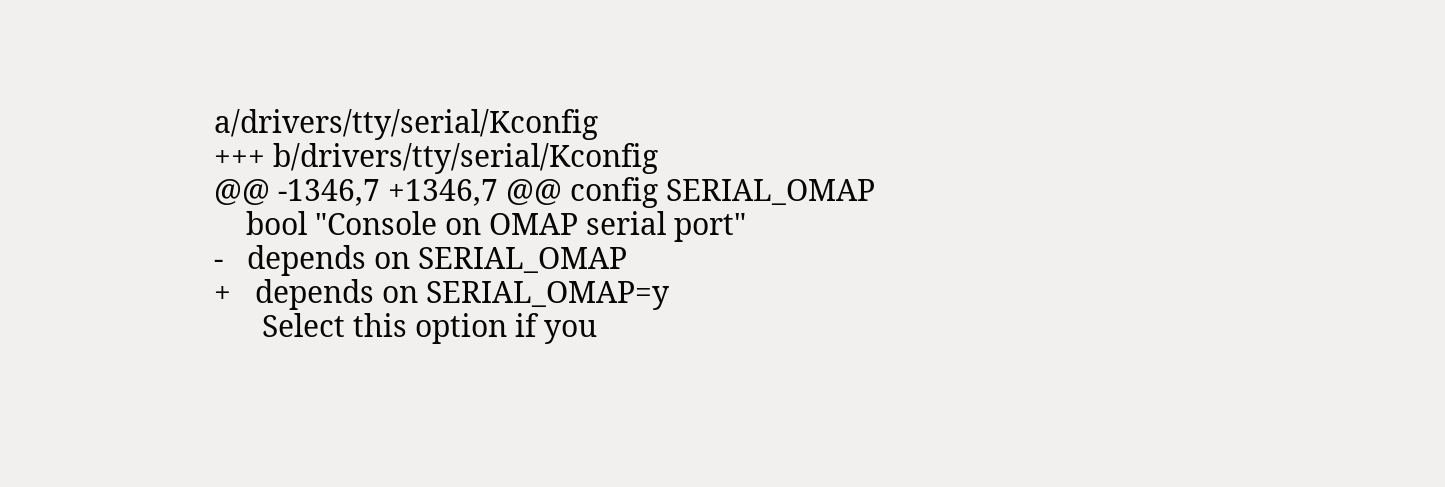a/drivers/tty/serial/Kconfig
+++ b/drivers/tty/serial/Kconfig
@@ -1346,7 +1346,7 @@ config SERIAL_OMAP
    bool "Console on OMAP serial port"
-   depends on SERIAL_OMAP
+   depends on SERIAL_OMAP=y
      Select this option if you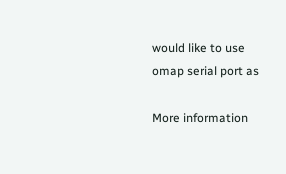would like to use omap serial port as

More information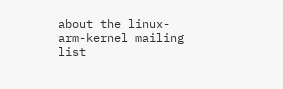about the linux-arm-kernel mailing list